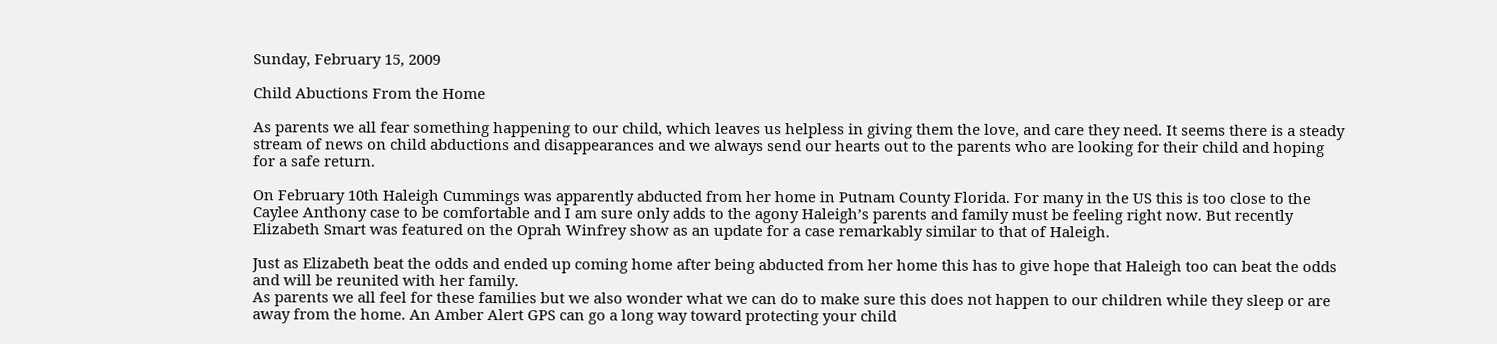Sunday, February 15, 2009

Child Abuctions From the Home

As parents we all fear something happening to our child, which leaves us helpless in giving them the love, and care they need. It seems there is a steady stream of news on child abductions and disappearances and we always send our hearts out to the parents who are looking for their child and hoping for a safe return.

On February 10th Haleigh Cummings was apparently abducted from her home in Putnam County Florida. For many in the US this is too close to the Caylee Anthony case to be comfortable and I am sure only adds to the agony Haleigh’s parents and family must be feeling right now. But recently Elizabeth Smart was featured on the Oprah Winfrey show as an update for a case remarkably similar to that of Haleigh.

Just as Elizabeth beat the odds and ended up coming home after being abducted from her home this has to give hope that Haleigh too can beat the odds and will be reunited with her family.
As parents we all feel for these families but we also wonder what we can do to make sure this does not happen to our children while they sleep or are away from the home. An Amber Alert GPS can go a long way toward protecting your child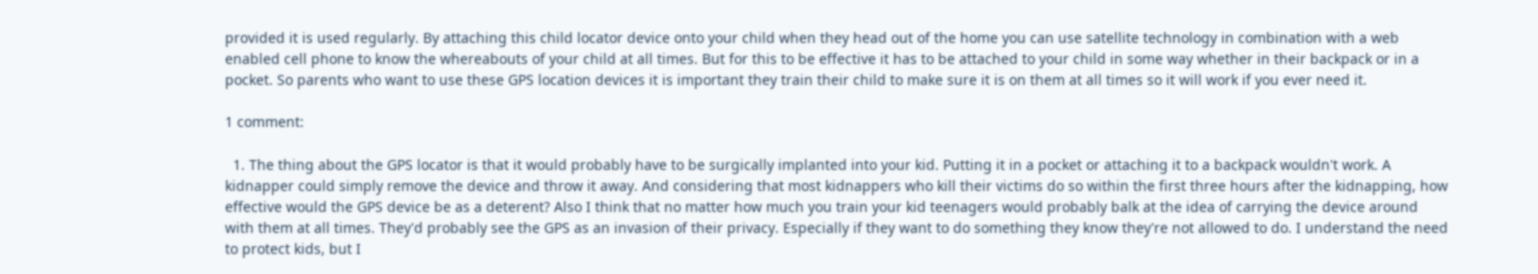provided it is used regularly. By attaching this child locator device onto your child when they head out of the home you can use satellite technology in combination with a web enabled cell phone to know the whereabouts of your child at all times. But for this to be effective it has to be attached to your child in some way whether in their backpack or in a pocket. So parents who want to use these GPS location devices it is important they train their child to make sure it is on them at all times so it will work if you ever need it.

1 comment:

  1. The thing about the GPS locator is that it would probably have to be surgically implanted into your kid. Putting it in a pocket or attaching it to a backpack wouldn't work. A kidnapper could simply remove the device and throw it away. And considering that most kidnappers who kill their victims do so within the first three hours after the kidnapping, how effective would the GPS device be as a deterent? Also I think that no matter how much you train your kid teenagers would probably balk at the idea of carrying the device around with them at all times. They'd probably see the GPS as an invasion of their privacy. Especially if they want to do something they know they're not allowed to do. I understand the need to protect kids, but I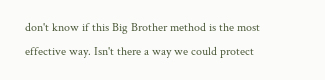don't know if this Big Brother method is the most effective way. Isn't there a way we could protect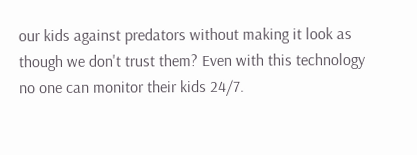our kids against predators without making it look as though we don't trust them? Even with this technology no one can monitor their kids 24/7.